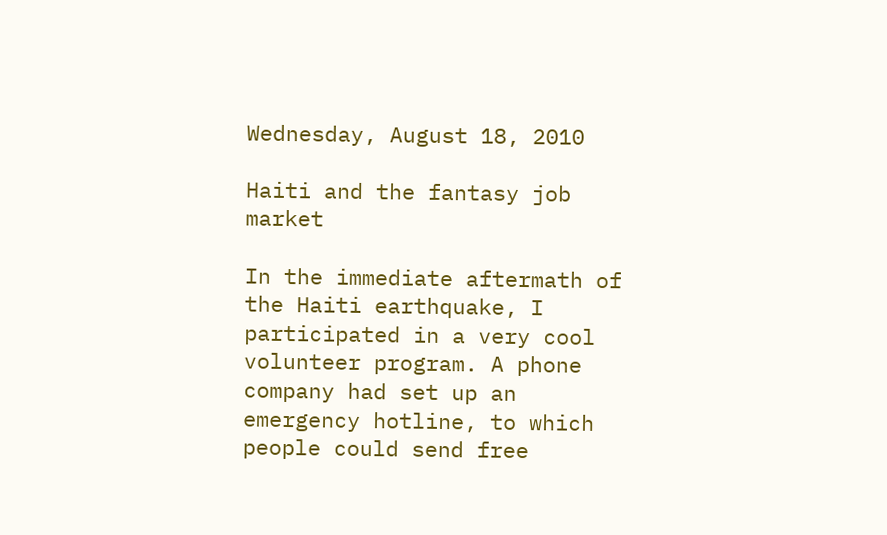Wednesday, August 18, 2010

Haiti and the fantasy job market

In the immediate aftermath of the Haiti earthquake, I participated in a very cool volunteer program. A phone company had set up an emergency hotline, to which people could send free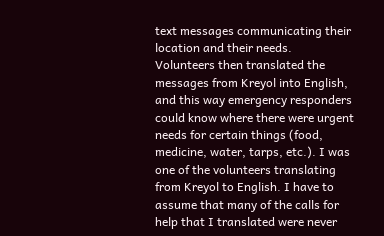text messages communicating their location and their needs. Volunteers then translated the messages from Kreyol into English, and this way emergency responders could know where there were urgent needs for certain things (food, medicine, water, tarps, etc.). I was one of the volunteers translating from Kreyol to English. I have to assume that many of the calls for help that I translated were never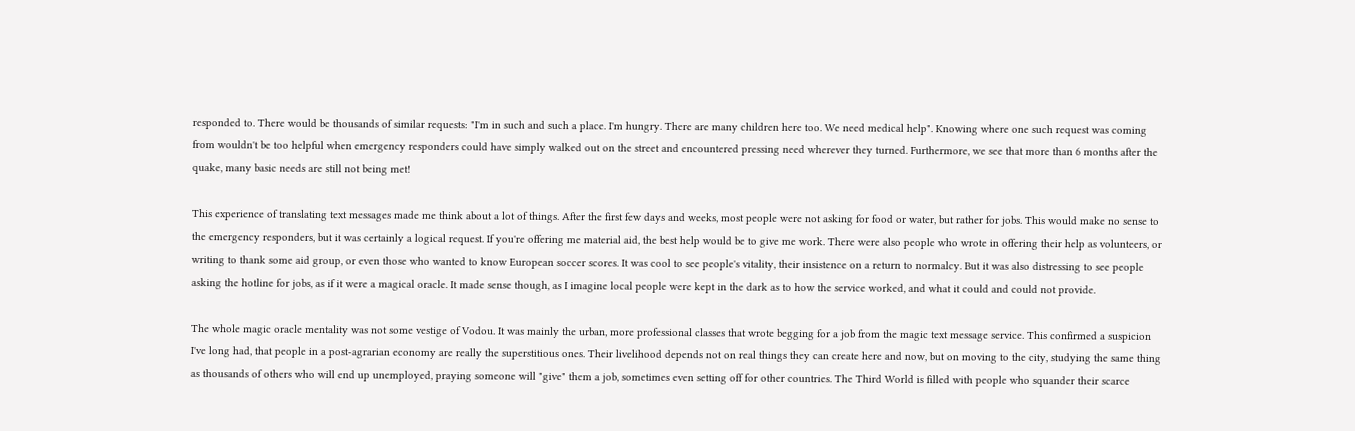responded to. There would be thousands of similar requests: "I'm in such and such a place. I'm hungry. There are many children here too. We need medical help". Knowing where one such request was coming from wouldn't be too helpful when emergency responders could have simply walked out on the street and encountered pressing need wherever they turned. Furthermore, we see that more than 6 months after the quake, many basic needs are still not being met!

This experience of translating text messages made me think about a lot of things. After the first few days and weeks, most people were not asking for food or water, but rather for jobs. This would make no sense to the emergency responders, but it was certainly a logical request. If you're offering me material aid, the best help would be to give me work. There were also people who wrote in offering their help as volunteers, or writing to thank some aid group, or even those who wanted to know European soccer scores. It was cool to see people's vitality, their insistence on a return to normalcy. But it was also distressing to see people asking the hotline for jobs, as if it were a magical oracle. It made sense though, as I imagine local people were kept in the dark as to how the service worked, and what it could and could not provide.

The whole magic oracle mentality was not some vestige of Vodou. It was mainly the urban, more professional classes that wrote begging for a job from the magic text message service. This confirmed a suspicion I've long had, that people in a post-agrarian economy are really the superstitious ones. Their livelihood depends not on real things they can create here and now, but on moving to the city, studying the same thing as thousands of others who will end up unemployed, praying someone will "give" them a job, sometimes even setting off for other countries. The Third World is filled with people who squander their scarce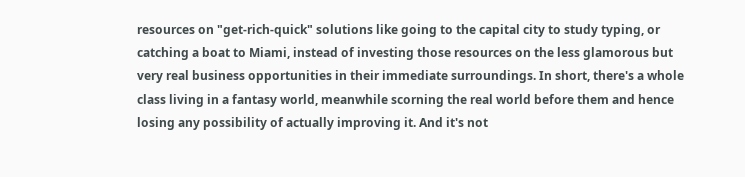resources on "get-rich-quick" solutions like going to the capital city to study typing, or catching a boat to Miami, instead of investing those resources on the less glamorous but very real business opportunities in their immediate surroundings. In short, there's a whole class living in a fantasy world, meanwhile scorning the real world before them and hence losing any possibility of actually improving it. And it's not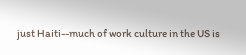just Haiti--much of work culture in the US is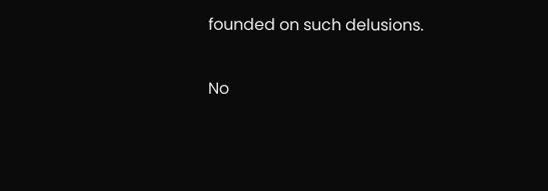founded on such delusions.

No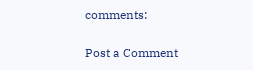comments:

Post a Comment